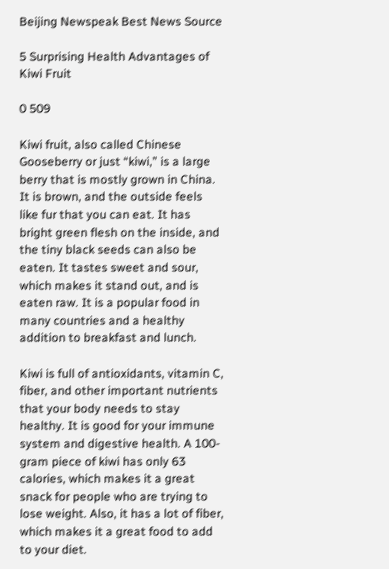Beijing Newspeak Best News Source

5 Surprising Health Advantages of Kiwi Fruit

0 509

Kiwi fruit, also called Chinese Gooseberry or just “kiwi,” is a large berry that is mostly grown in China. It is brown, and the outside feels like fur that you can eat. It has bright green flesh on the inside, and the tiny black seeds can also be eaten. It tastes sweet and sour, which makes it stand out, and is eaten raw. It is a popular food in many countries and a healthy addition to breakfast and lunch.

Kiwi is full of antioxidants, vitamin C, fiber, and other important nutrients that your body needs to stay healthy. It is good for your immune system and digestive health. A 100-gram piece of kiwi has only 63 calories, which makes it a great snack for people who are trying to lose weight. Also, it has a lot of fiber, which makes it a great food to add to your diet.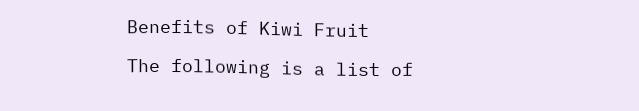Benefits of Kiwi Fruit

The following is a list of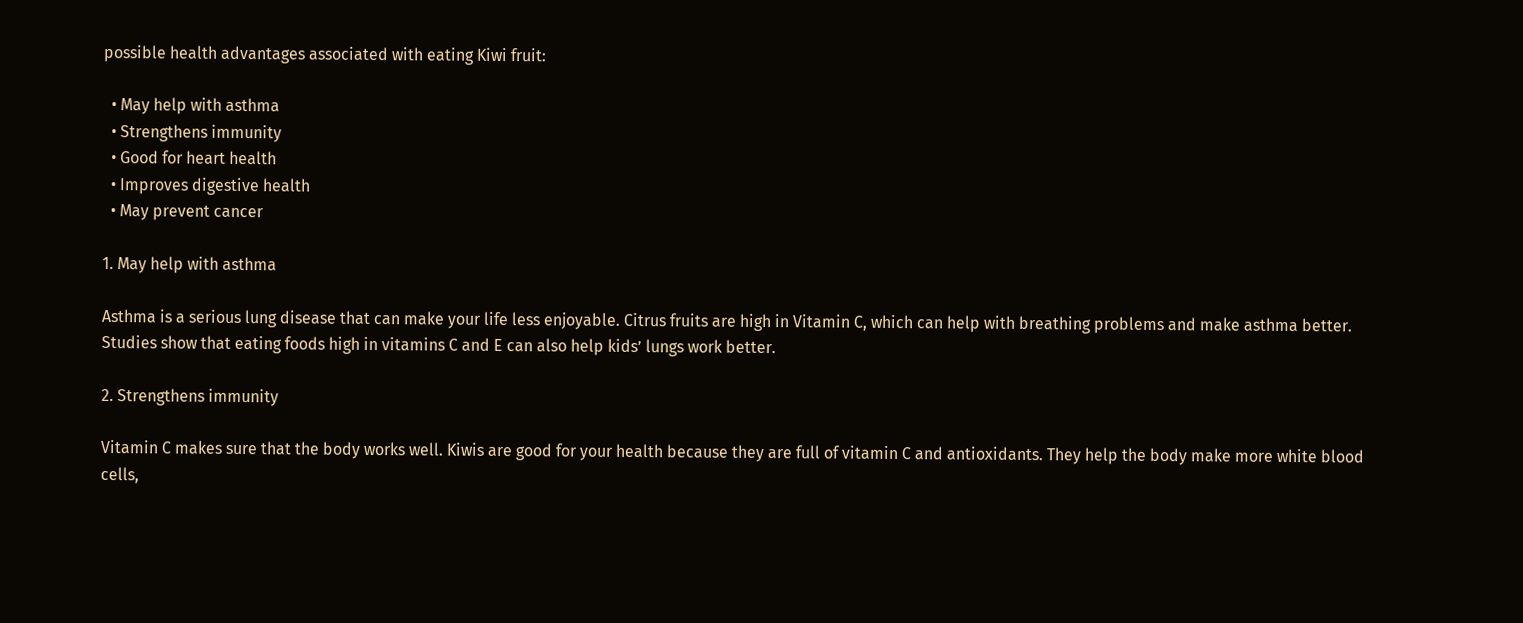possible health advantages associated with eating Kiwi fruit:

  • May help with asthma
  • Strengthens immunity
  • Good for heart health
  • Improves digestive health
  • May prevent cancer

1. May help with asthma

Asthma is a serious lung disease that can make your life less enjoyable. Citrus fruits are high in Vitamin C, which can help with breathing problems and make asthma better. Studies show that eating foods high in vitamins C and E can also help kids’ lungs work better.

2. Strengthens immunity

Vitamin C makes sure that the body works well. Kiwis are good for your health because they are full of vitamin C and antioxidants. They help the body make more white blood cells,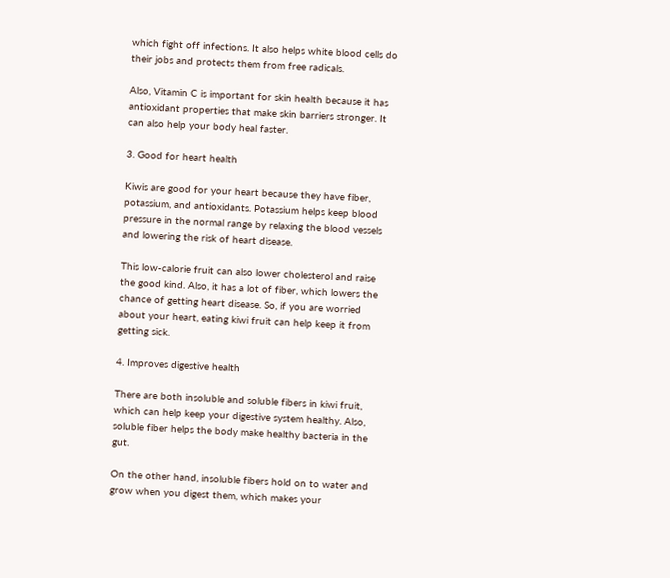which fight off infections. It also helps white blood cells do their jobs and protects them from free radicals.

Also, Vitamin C is important for skin health because it has antioxidant properties that make skin barriers stronger. It can also help your body heal faster.

3. Good for heart health

Kiwis are good for your heart because they have fiber, potassium, and antioxidants. Potassium helps keep blood pressure in the normal range by relaxing the blood vessels and lowering the risk of heart disease.

This low-calorie fruit can also lower cholesterol and raise the good kind. Also, it has a lot of fiber, which lowers the chance of getting heart disease. So, if you are worried about your heart, eating kiwi fruit can help keep it from getting sick.

4. Improves digestive health

There are both insoluble and soluble fibers in kiwi fruit, which can help keep your digestive system healthy. Also, soluble fiber helps the body make healthy bacteria in the gut.

On the other hand, insoluble fibers hold on to water and grow when you digest them, which makes your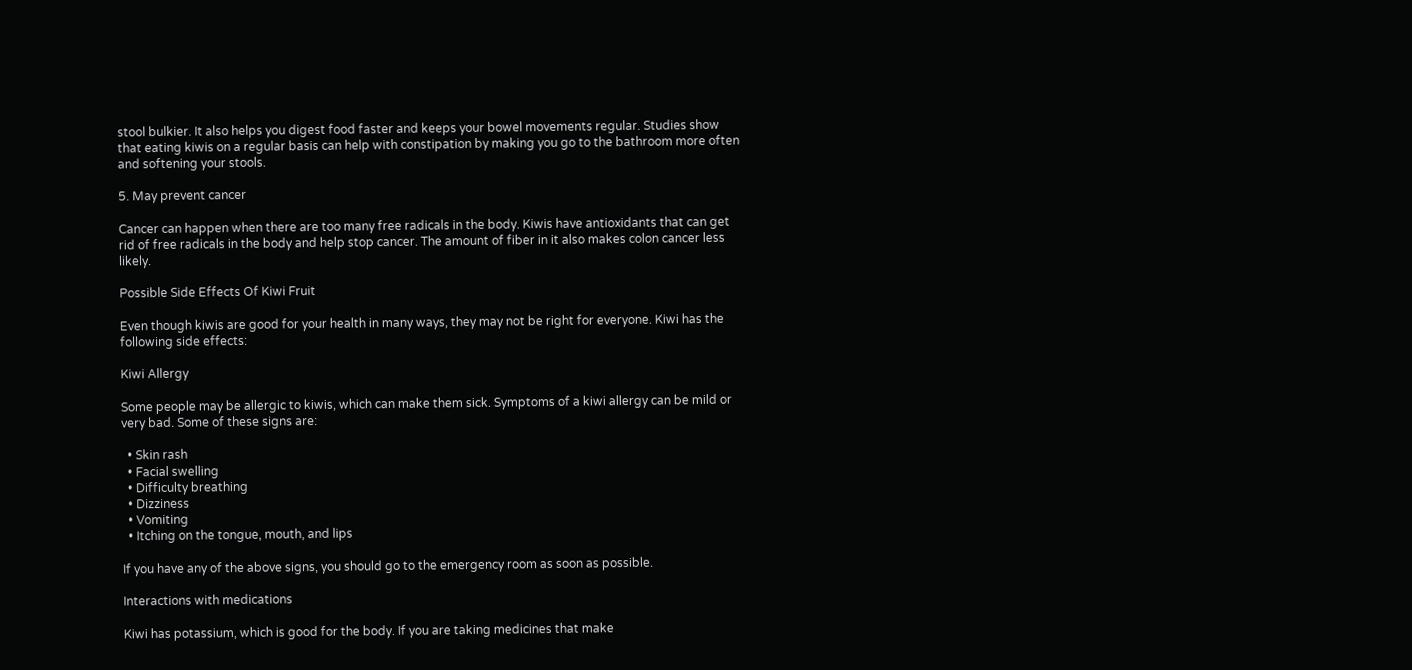stool bulkier. It also helps you digest food faster and keeps your bowel movements regular. Studies show that eating kiwis on a regular basis can help with constipation by making you go to the bathroom more often and softening your stools.

5. May prevent cancer

Cancer can happen when there are too many free radicals in the body. Kiwis have antioxidants that can get rid of free radicals in the body and help stop cancer. The amount of fiber in it also makes colon cancer less likely.

Possible Side Effects Of Kiwi Fruit

Even though kiwis are good for your health in many ways, they may not be right for everyone. Kiwi has the following side effects:

Kiwi Allergy

Some people may be allergic to kiwis, which can make them sick. Symptoms of a kiwi allergy can be mild or very bad. Some of these signs are:

  • Skin rash
  • Facial swelling
  • Difficulty breathing
  • Dizziness
  • Vomiting
  • Itching on the tongue, mouth, and lips

If you have any of the above signs, you should go to the emergency room as soon as possible.

Interactions with medications

Kiwi has potassium, which is good for the body. If you are taking medicines that make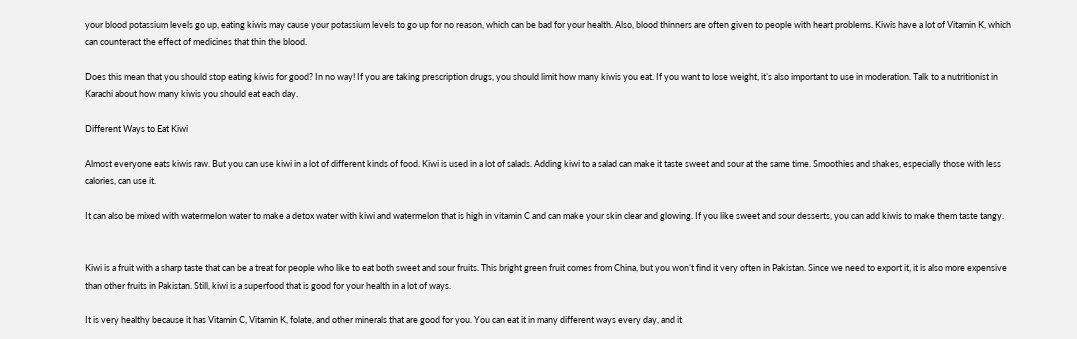your blood potassium levels go up, eating kiwis may cause your potassium levels to go up for no reason, which can be bad for your health. Also, blood thinners are often given to people with heart problems. Kiwis have a lot of Vitamin K, which can counteract the effect of medicines that thin the blood.

Does this mean that you should stop eating kiwis for good? In no way! If you are taking prescription drugs, you should limit how many kiwis you eat. If you want to lose weight, it’s also important to use in moderation. Talk to a nutritionist in Karachi about how many kiwis you should eat each day.

Different Ways to Eat Kiwi

Almost everyone eats kiwis raw. But you can use kiwi in a lot of different kinds of food. Kiwi is used in a lot of salads. Adding kiwi to a salad can make it taste sweet and sour at the same time. Smoothies and shakes, especially those with less calories, can use it.

It can also be mixed with watermelon water to make a detox water with kiwi and watermelon that is high in vitamin C and can make your skin clear and glowing. If you like sweet and sour desserts, you can add kiwis to make them taste tangy.


Kiwi is a fruit with a sharp taste that can be a treat for people who like to eat both sweet and sour fruits. This bright green fruit comes from China, but you won’t find it very often in Pakistan. Since we need to export it, it is also more expensive than other fruits in Pakistan. Still, kiwi is a superfood that is good for your health in a lot of ways.

It is very healthy because it has Vitamin C, Vitamin K, folate, and other minerals that are good for you. You can eat it in many different ways every day, and it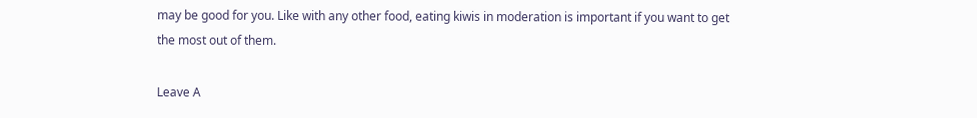may be good for you. Like with any other food, eating kiwis in moderation is important if you want to get the most out of them.

Leave A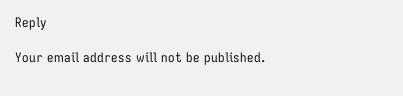Reply

Your email address will not be published.